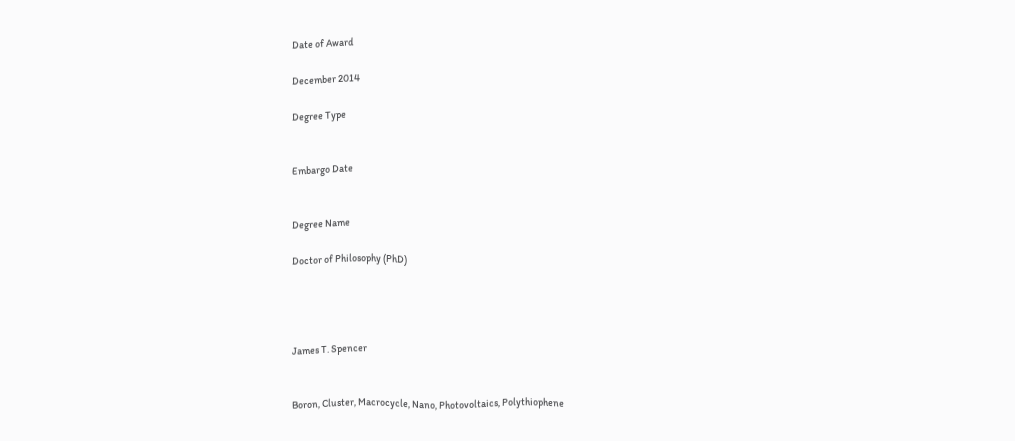Date of Award

December 2014

Degree Type


Embargo Date


Degree Name

Doctor of Philosophy (PhD)




James T. Spencer


Boron, Cluster, Macrocycle, Nano, Photovoltaics, Polythiophene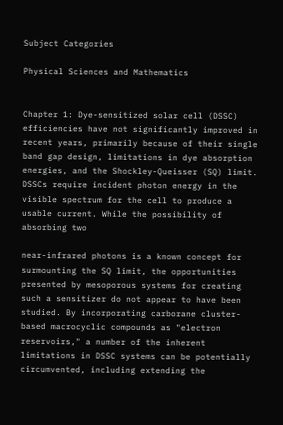Subject Categories

Physical Sciences and Mathematics


Chapter 1: Dye-sensitized solar cell (DSSC) efficiencies have not significantly improved in recent years, primarily because of their single band gap design, limitations in dye absorption energies, and the Shockley-Queisser (SQ) limit. DSSCs require incident photon energy in the visible spectrum for the cell to produce a usable current. While the possibility of absorbing two

near-infrared photons is a known concept for surmounting the SQ limit, the opportunities presented by mesoporous systems for creating such a sensitizer do not appear to have been studied. By incorporating carborane cluster-based macrocyclic compounds as "electron reservoirs," a number of the inherent limitations in DSSC systems can be potentially circumvented, including extending the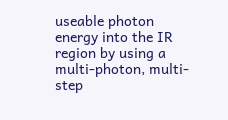useable photon energy into the IR region by using a multi-photon, multi-step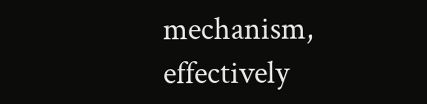mechanism, effectively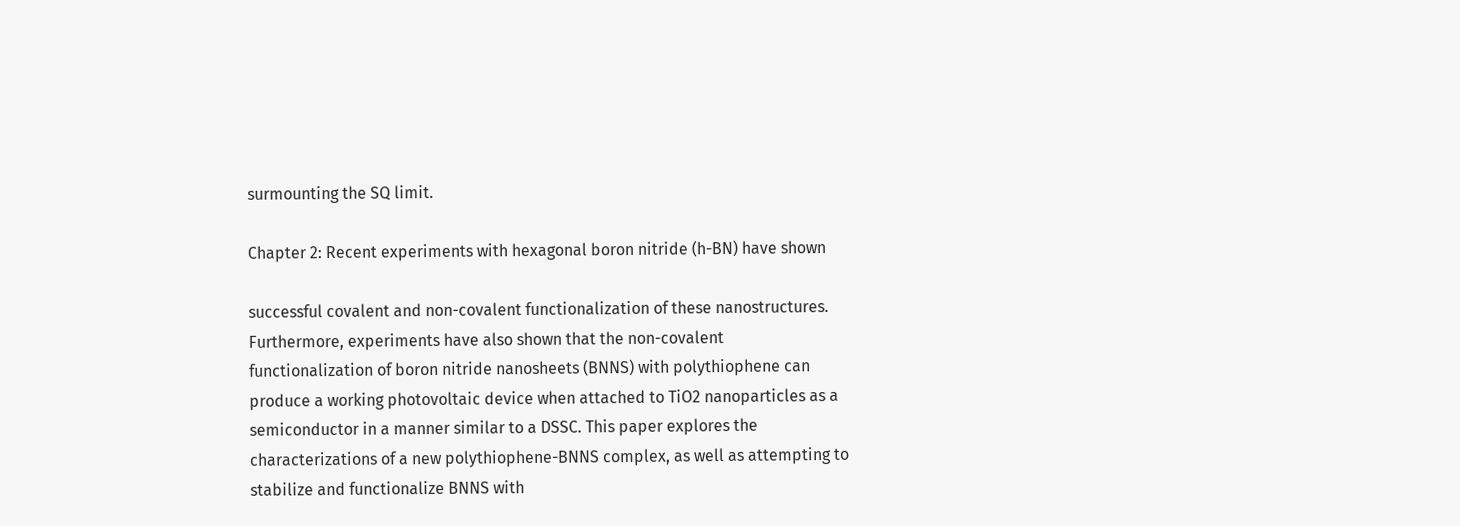surmounting the SQ limit.

Chapter 2: Recent experiments with hexagonal boron nitride (h-BN) have shown

successful covalent and non-covalent functionalization of these nanostructures. Furthermore, experiments have also shown that the non-covalent functionalization of boron nitride nanosheets (BNNS) with polythiophene can produce a working photovoltaic device when attached to TiO2 nanoparticles as a semiconductor in a manner similar to a DSSC. This paper explores the characterizations of a new polythiophene-BNNS complex, as well as attempting to stabilize and functionalize BNNS with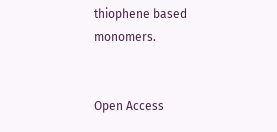thiophene based monomers.


Open Access